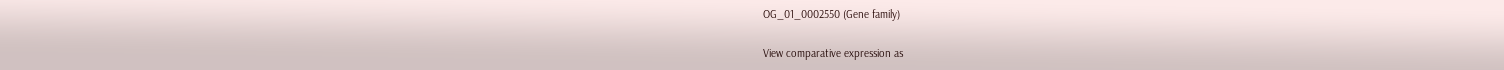OG_01_0002550 (Gene family)

View comparative expression as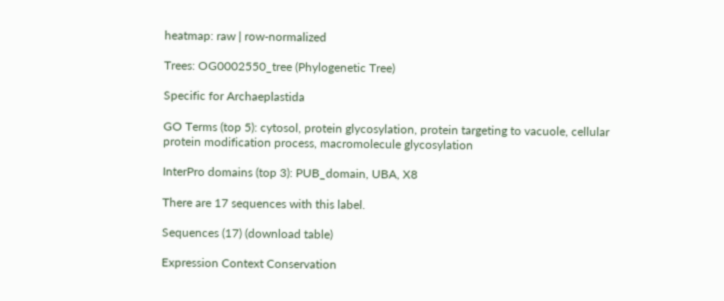heatmap: raw | row-normalized

Trees: OG0002550_tree (Phylogenetic Tree)

Specific for Archaeplastida

GO Terms (top 5): cytosol, protein glycosylation, protein targeting to vacuole, cellular protein modification process, macromolecule glycosylation

InterPro domains (top 3): PUB_domain, UBA, X8

There are 17 sequences with this label.

Sequences (17) (download table)

Expression Context Conservation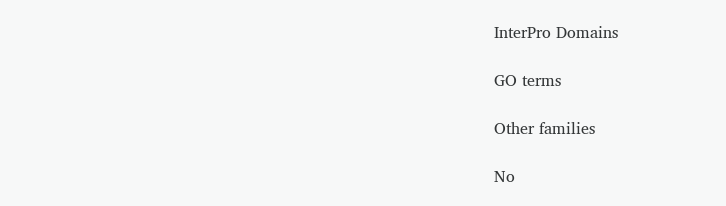InterPro Domains

GO terms

Other families

No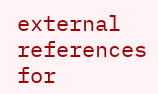external references for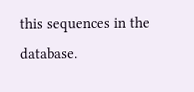this sequences in the database.